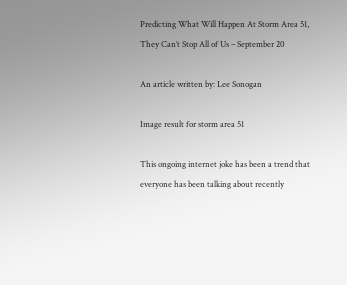Predicting What Will Happen At Storm Area 51, They Can’t Stop All of Us – September 20

An article written by: Lee Sonogan

Image result for storm area 51

This ongoing internet joke has been a trend that everyone has been talking about recently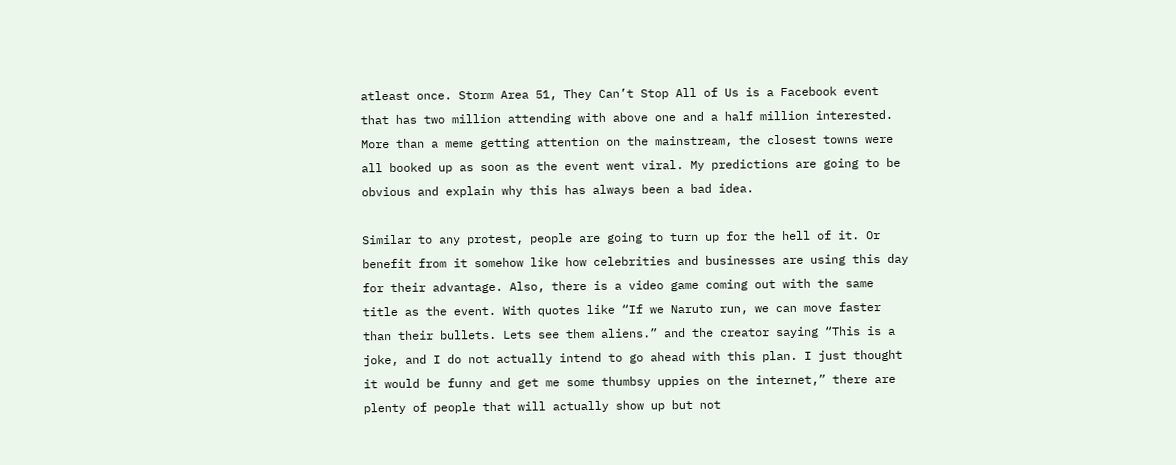atleast once. Storm Area 51, They Can’t Stop All of Us is a Facebook event that has two million attending with above one and a half million interested. More than a meme getting attention on the mainstream, the closest towns were all booked up as soon as the event went viral. My predictions are going to be obvious and explain why this has always been a bad idea.

Similar to any protest, people are going to turn up for the hell of it. Or benefit from it somehow like how celebrities and businesses are using this day for their advantage. Also, there is a video game coming out with the same title as the event. With quotes like “If we Naruto run, we can move faster than their bullets. Lets see them aliens.” and the creator saying “This is a joke, and I do not actually intend to go ahead with this plan. I just thought it would be funny and get me some thumbsy uppies on the internet,” there are plenty of people that will actually show up but not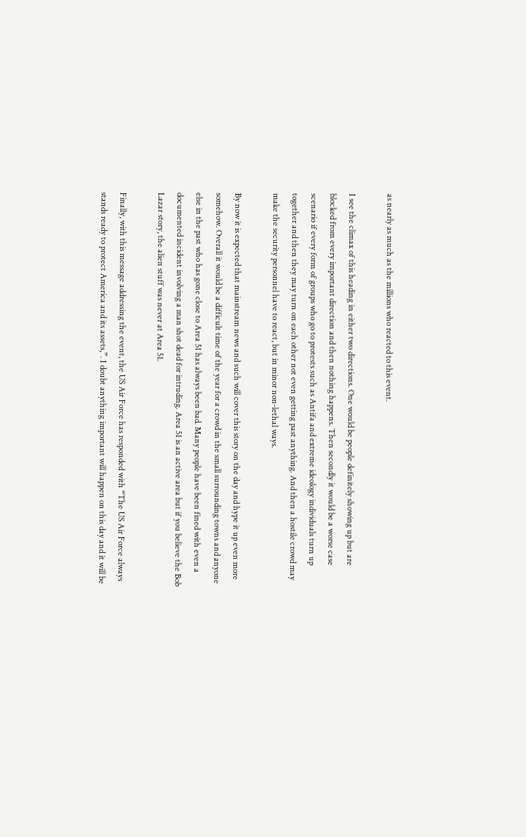as nearly as much as the millions who reacted to this event.

I see the climax of this heading in either two directions. One would be people definitely showing up but are blocked from every important direction and then nothing happens. Then secondly it would be a worse case scenario if every form of groups who go to protests such as Antifa and extreme ideology individuals turn up together and then they may turn on each other not even getting past anything. And then a hostile crowd may make the security personnel have to react, but in minor non-lethal ways.

By now it is expected that mainstream news and such will cover this story on the day and hype it up even more somehow. Overall it would be a difficult time of the year for a crowd in the small surrounding towns and anyone else in the past who has gone close to Area 51 has always been bad. Many people have been fined with even a documented incident involving a man shot dead for intruding. Area 51 is an active area but if you believe the Bob Lazar story, the alien stuff was never at Area 51.

Finally, with this message addressing the event, the US Air Force has responded with “The US Air Force always stands ready to protect America and its assets,”. I doubt anything important will happen on this day and it will be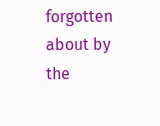forgotten about by the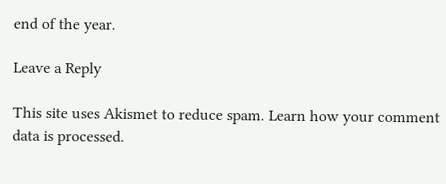end of the year.

Leave a Reply

This site uses Akismet to reduce spam. Learn how your comment data is processed.